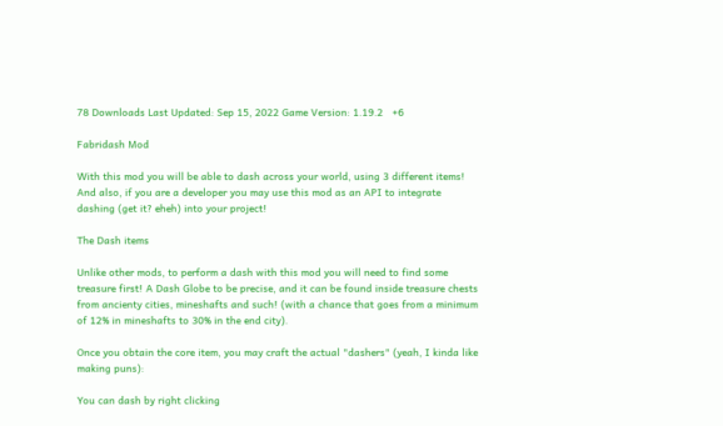78 Downloads Last Updated: Sep 15, 2022 Game Version: 1.19.2   +6

Fabridash Mod

With this mod you will be able to dash across your world, using 3 different items! And also, if you are a developer you may use this mod as an API to integrate dashing (get it? eheh) into your project!

The Dash items

Unlike other mods, to perform a dash with this mod you will need to find some treasure first! A Dash Globe to be precise, and it can be found inside treasure chests from ancienty cities, mineshafts and such! (with a chance that goes from a minimum of 12% in mineshafts to 30% in the end city).

Once you obtain the core item, you may craft the actual "dashers" (yeah, I kinda like making puns):

You can dash by right clicking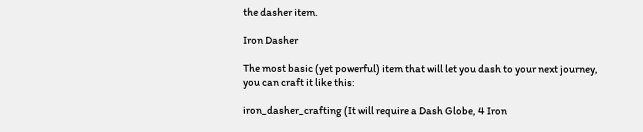the dasher item.

Iron Dasher

The most basic (yet powerful) item that will let you dash to your next journey, you can craft it like this:

iron_dasher_crafting (It will require a Dash Globe, 4 Iron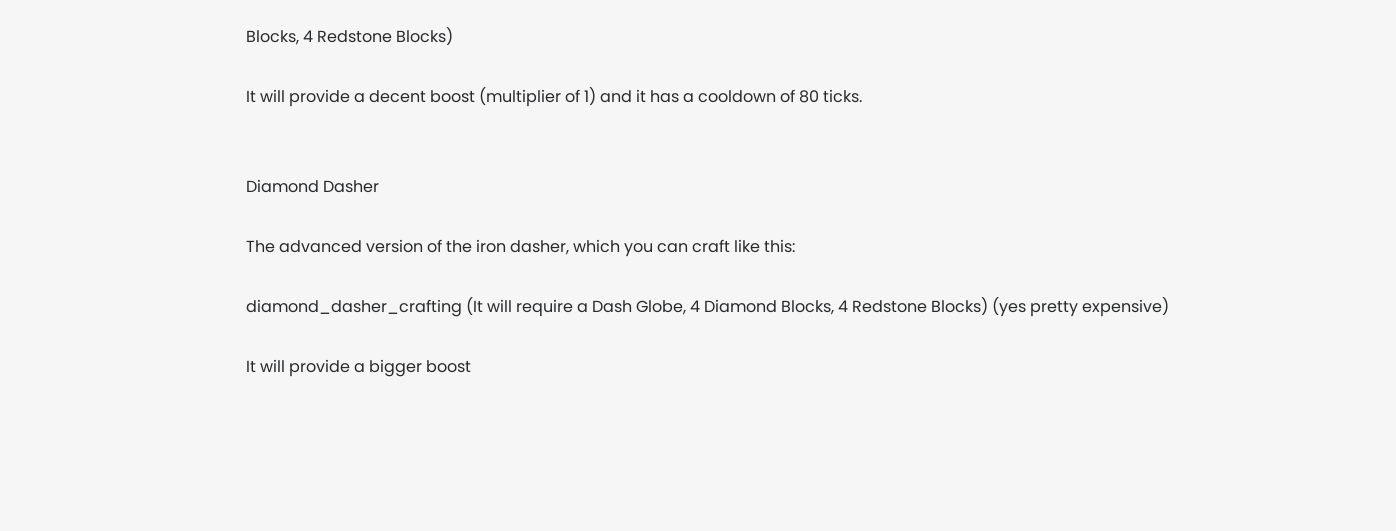Blocks, 4 Redstone Blocks)

It will provide a decent boost (multiplier of 1) and it has a cooldown of 80 ticks.


Diamond Dasher

The advanced version of the iron dasher, which you can craft like this:

diamond_dasher_crafting (It will require a Dash Globe, 4 Diamond Blocks, 4 Redstone Blocks) (yes pretty expensive)

It will provide a bigger boost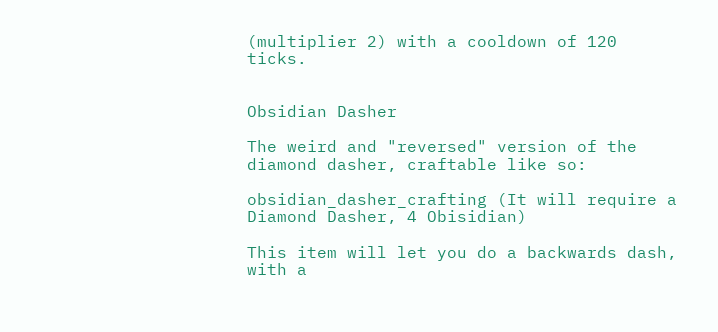(multiplier 2) with a cooldown of 120 ticks.


Obsidian Dasher

The weird and "reversed" version of the diamond dasher, craftable like so:

obsidian_dasher_crafting (It will require a Diamond Dasher, 4 Obisidian)

This item will let you do a backwards dash, with a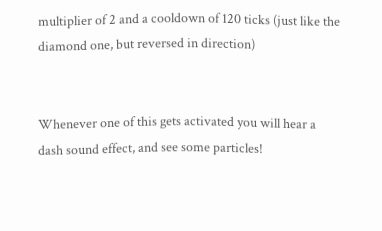multiplier of 2 and a cooldown of 120 ticks (just like the diamond one, but reversed in direction)


Whenever one of this gets activated you will hear a dash sound effect, and see some particles!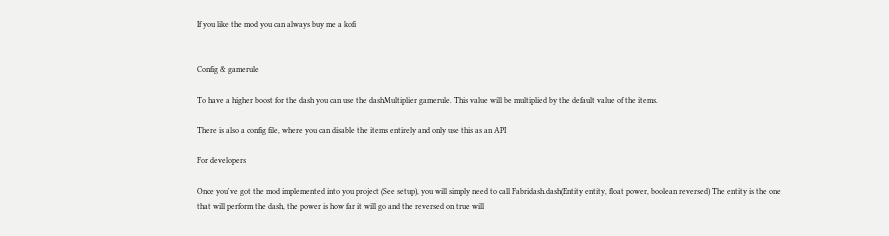If you like the mod you can always buy me a kofi


Config & gamerule

To have a higher boost for the dash you can use the dashMultiplier gamerule. This value will be multiplied by the default value of the items.

There is also a config file, where you can disable the items entirely and only use this as an API

For developers

Once you've got the mod implemented into you project (See setup), you will simply need to call Fabridash.dash(Entity entity, float power, boolean reversed) The entity is the one that will perform the dash, the power is how far it will go and the reversed on true will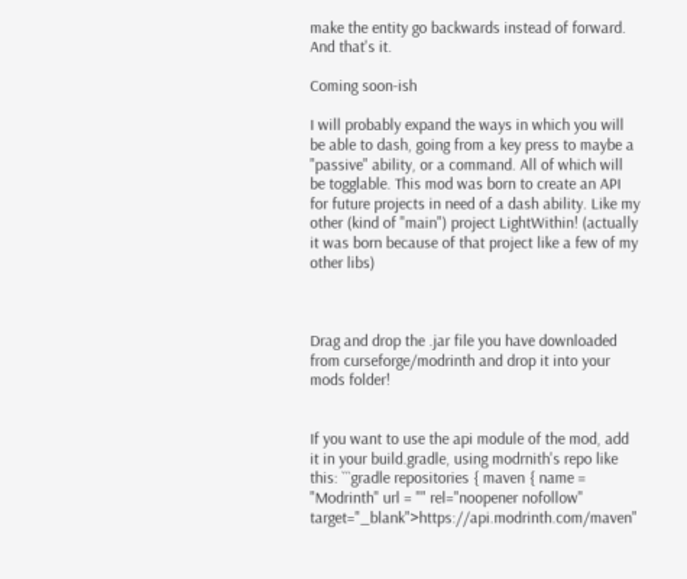make the entity go backwards instead of forward. And that's it.

Coming soon-ish

I will probably expand the ways in which you will be able to dash, going from a key press to maybe a "passive" ability, or a command. All of which will be togglable. This mod was born to create an API for future projects in need of a dash ability. Like my other (kind of "main") project LightWithin! (actually it was born because of that project like a few of my other libs)



Drag and drop the .jar file you have downloaded from curseforge/modrinth and drop it into your mods folder!


If you want to use the api module of the mod, add it in your build.gradle, using modrnith's repo like this: ```gradle repositories { maven { name = "Modrinth" url = "" rel="noopener nofollow" target="_blank">https://api.modrinth.com/maven"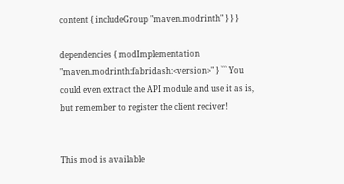content { includeGroup "maven.modrinth" } } }

dependencies { modImplementation "maven.modrinth:fabridash:<version>" } ``` You could even extract the API module and use it as is, but remember to register the client reciver!


This mod is available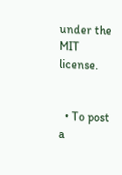under the MIT license.


  • To post a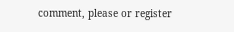comment, please or register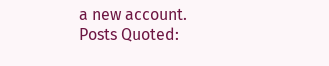a new account.
Posts Quoted: